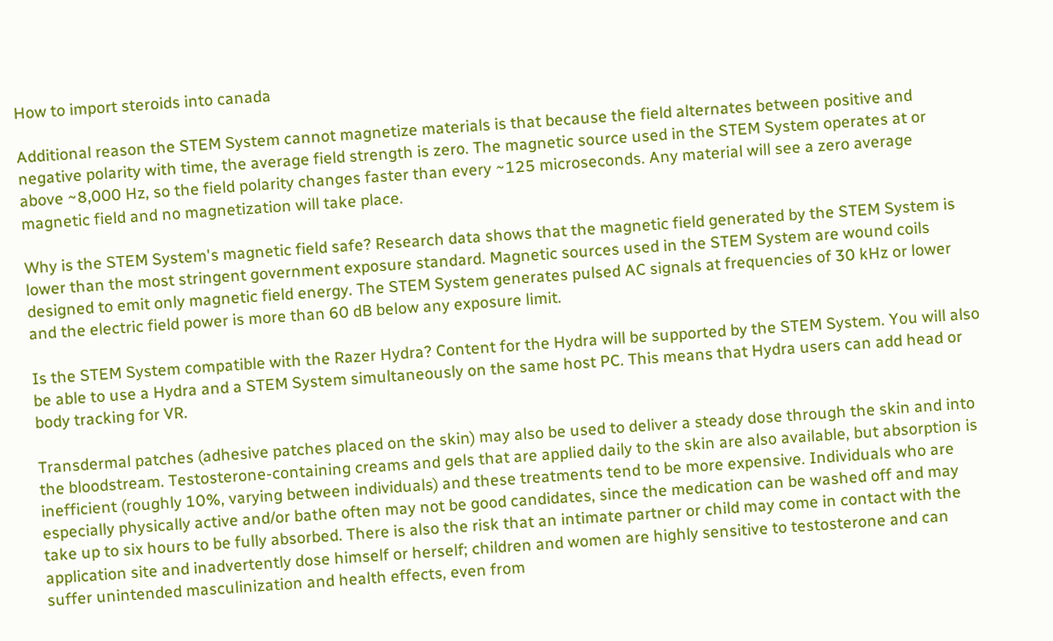How to import steroids into canada

Additional reason the STEM System cannot magnetize materials is that because the field alternates between positive and negative polarity with time, the average field strength is zero. The magnetic source used in the STEM System operates at or above ~8,000 Hz, so the field polarity changes faster than every ~125 microseconds. Any material will see a zero average magnetic field and no magnetization will take place.

Why is the STEM System's magnetic field safe? Research data shows that the magnetic field generated by the STEM System is lower than the most stringent government exposure standard. Magnetic sources used in the STEM System are wound coils designed to emit only magnetic field energy. The STEM System generates pulsed AC signals at frequencies of 30 kHz or lower and the electric field power is more than 60 dB below any exposure limit.

Is the STEM System compatible with the Razer Hydra? Content for the Hydra will be supported by the STEM System. You will also be able to use a Hydra and a STEM System simultaneously on the same host PC. This means that Hydra users can add head or body tracking for VR.

Transdermal patches (adhesive patches placed on the skin) may also be used to deliver a steady dose through the skin and into the bloodstream. Testosterone-containing creams and gels that are applied daily to the skin are also available, but absorption is inefficient (roughly 10%, varying between individuals) and these treatments tend to be more expensive. Individuals who are especially physically active and/or bathe often may not be good candidates, since the medication can be washed off and may take up to six hours to be fully absorbed. There is also the risk that an intimate partner or child may come in contact with the application site and inadvertently dose himself or herself; children and women are highly sensitive to testosterone and can suffer unintended masculinization and health effects, even from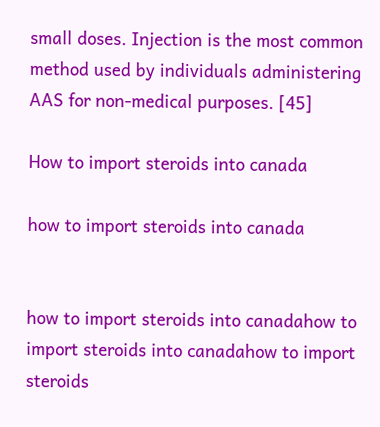small doses. Injection is the most common method used by individuals administering AAS for non-medical purposes. [45]

How to import steroids into canada

how to import steroids into canada


how to import steroids into canadahow to import steroids into canadahow to import steroids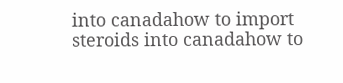into canadahow to import steroids into canadahow to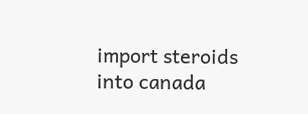import steroids into canada